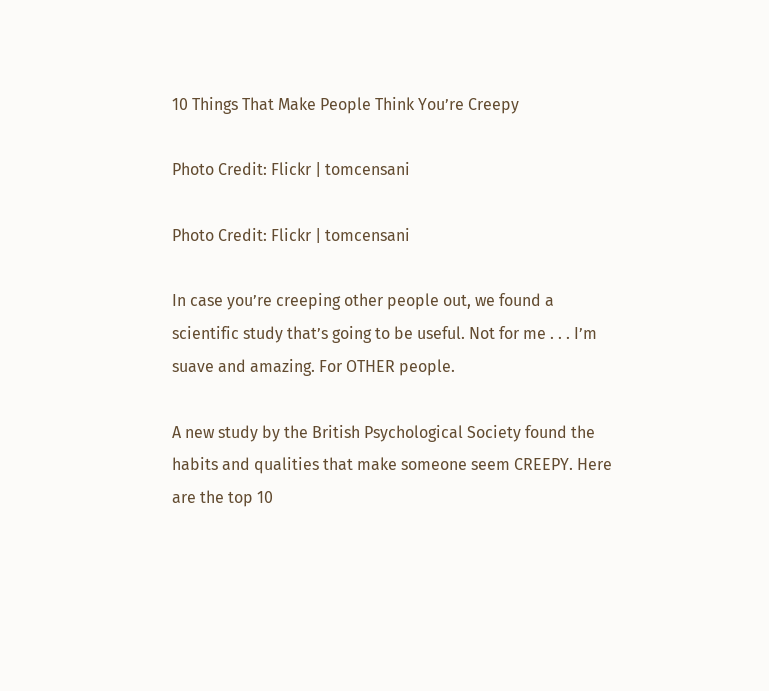10 Things That Make People Think You’re Creepy

Photo Credit: Flickr | tomcensani

Photo Credit: Flickr | tomcensani

In case you’re creeping other people out, we found a scientific study that’s going to be useful. Not for me . . . I’m suave and amazing. For OTHER people.

A new study by the British Psychological Society found the habits and qualities that make someone seem CREEPY. Here are the top 10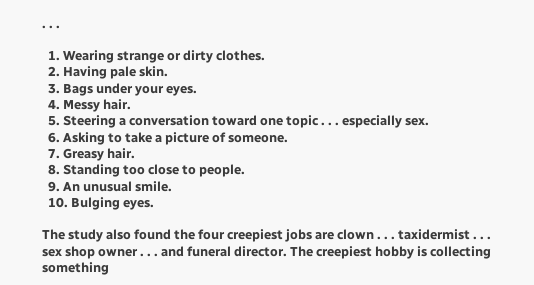. . .

  1. Wearing strange or dirty clothes.
  2. Having pale skin.
  3. Bags under your eyes.
  4. Messy hair.
  5. Steering a conversation toward one topic . . . especially sex.
  6. Asking to take a picture of someone.
  7. Greasy hair.
  8. Standing too close to people.
  9. An unusual smile.
  10. Bulging eyes.

The study also found the four creepiest jobs are clown . . . taxidermist . . . sex shop owner . . . and funeral director. The creepiest hobby is collecting something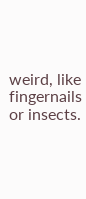weird, like fingernails or insects.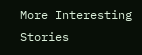More Interesting Stories